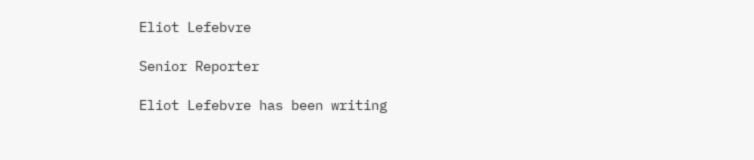Eliot Lefebvre

Senior Reporter

Eliot Lefebvre has been writing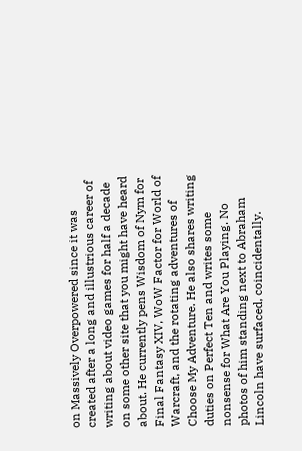on Massively Overpowered since it was created after a long and illustrious career of writing about video games for half a decade on some other site that you might have heard about. He currently pens Wisdom of Nym for Final Fantasy XIV, WoW Factor for World of Warcraft, and the rotating adventures of Choose My Adventure. He also shares writing duties on Perfect Ten and writes some nonsense for What Are You Playing. No photos of him standing next to Abraham Lincoln have surfaced, coincidentally.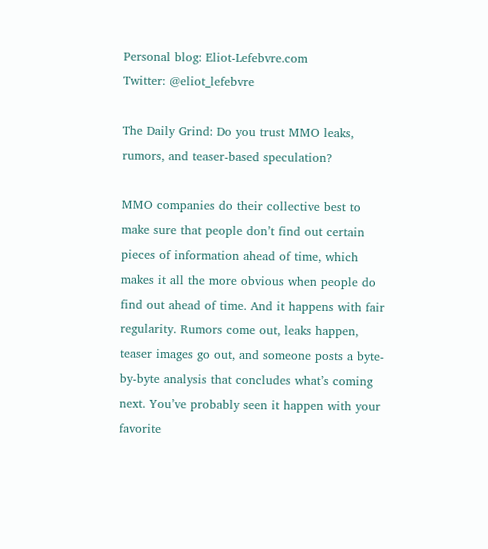Personal blog: Eliot-Lefebvre.com
Twitter: @eliot_lefebvre

The Daily Grind: Do you trust MMO leaks, rumors, and teaser-based speculation?

MMO companies do their collective best to make sure that people don’t find out certain pieces of information ahead of time, which makes it all the more obvious when people do find out ahead of time. And it happens with fair regularity. Rumors come out, leaks happen, teaser images go out, and someone posts a byte-by-byte analysis that concludes what’s coming next. You’ve probably seen it happen with your favorite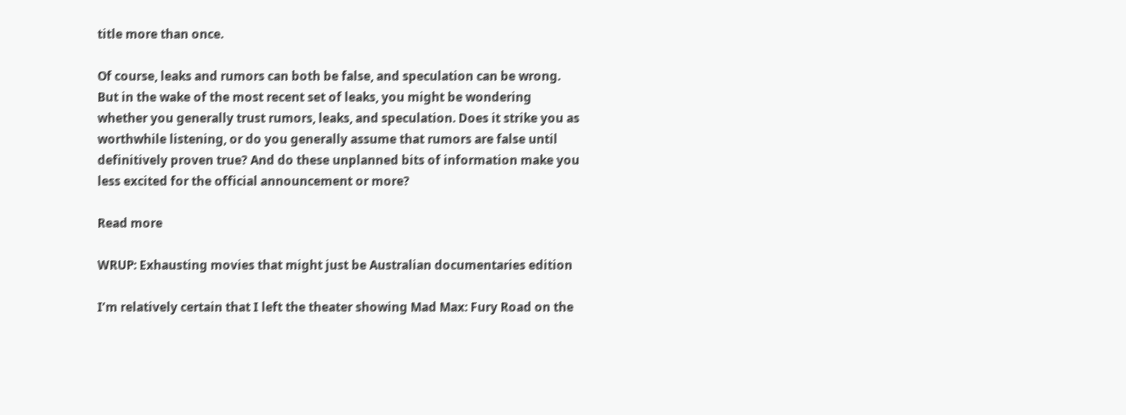title more than once.

Of course, leaks and rumors can both be false, and speculation can be wrong. But in the wake of the most recent set of leaks, you might be wondering whether you generally trust rumors, leaks, and speculation. Does it strike you as worthwhile listening, or do you generally assume that rumors are false until definitively proven true? And do these unplanned bits of information make you less excited for the official announcement or more?

Read more

WRUP: Exhausting movies that might just be Australian documentaries edition

I’m relatively certain that I left the theater showing Mad Max: Fury Road on the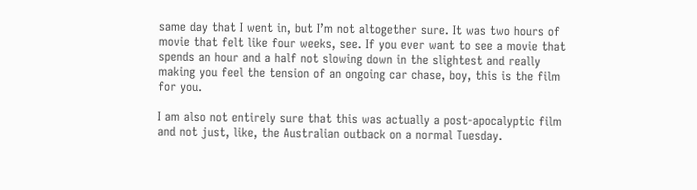same day that I went in, but I’m not altogether sure. It was two hours of movie that felt like four weeks, see. If you ever want to see a movie that spends an hour and a half not slowing down in the slightest and really making you feel the tension of an ongoing car chase, boy, this is the film for you.

I am also not entirely sure that this was actually a post-apocalyptic film and not just, like, the Australian outback on a normal Tuesday.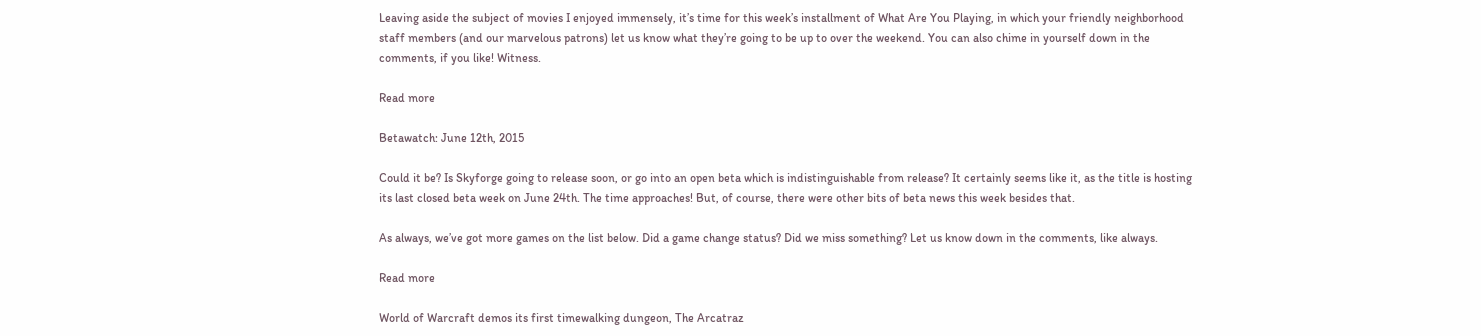Leaving aside the subject of movies I enjoyed immensely, it’s time for this week’s installment of What Are You Playing, in which your friendly neighborhood staff members (and our marvelous patrons) let us know what they’re going to be up to over the weekend. You can also chime in yourself down in the comments, if you like! Witness.

Read more

Betawatch: June 12th, 2015

Could it be? Is Skyforge going to release soon, or go into an open beta which is indistinguishable from release? It certainly seems like it, as the title is hosting its last closed beta week on June 24th. The time approaches! But, of course, there were other bits of beta news this week besides that.

As always, we’ve got more games on the list below. Did a game change status? Did we miss something? Let us know down in the comments, like always.

Read more

World of Warcraft demos its first timewalking dungeon, The Arcatraz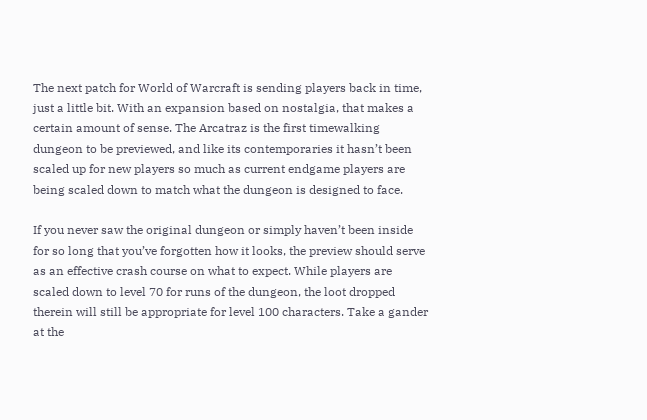The next patch for World of Warcraft is sending players back in time, just a little bit. With an expansion based on nostalgia, that makes a certain amount of sense. The Arcatraz is the first timewalking dungeon to be previewed, and like its contemporaries it hasn’t been scaled up for new players so much as current endgame players are being scaled down to match what the dungeon is designed to face.

If you never saw the original dungeon or simply haven’t been inside for so long that you’ve forgotten how it looks, the preview should serve as an effective crash course on what to expect. While players are scaled down to level 70 for runs of the dungeon, the loot dropped therein will still be appropriate for level 100 characters. Take a gander at the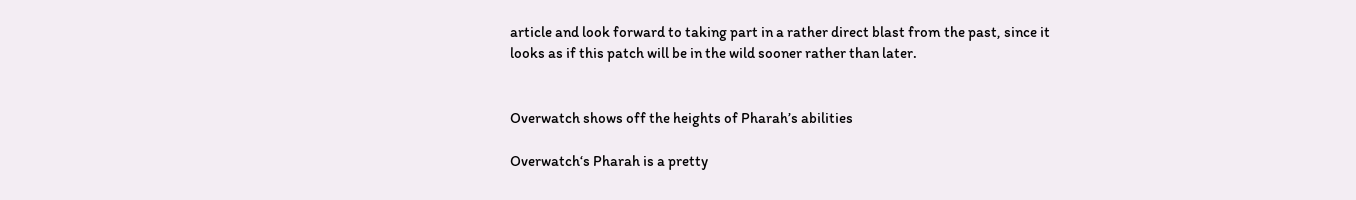article and look forward to taking part in a rather direct blast from the past, since it looks as if this patch will be in the wild sooner rather than later.


Overwatch shows off the heights of Pharah’s abilities

Overwatch‘s Pharah is a pretty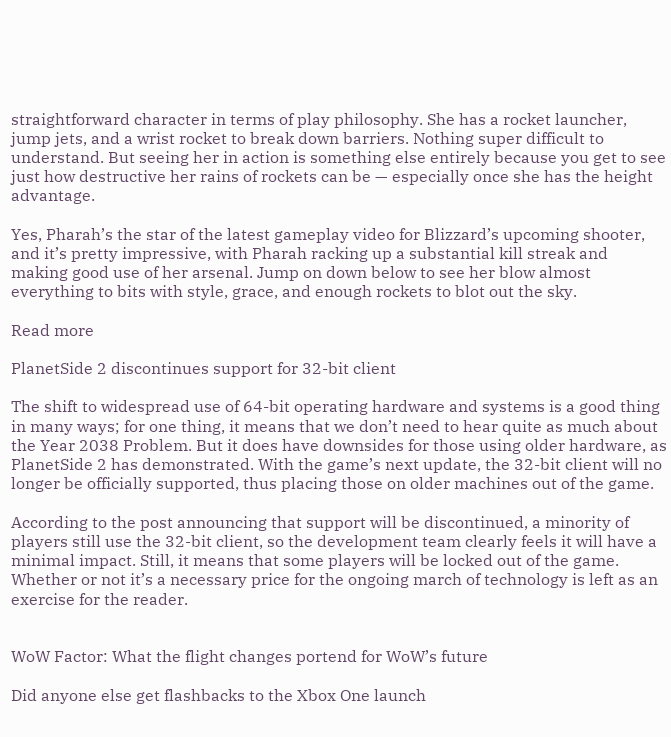straightforward character in terms of play philosophy. She has a rocket launcher, jump jets, and a wrist rocket to break down barriers. Nothing super difficult to understand. But seeing her in action is something else entirely because you get to see just how destructive her rains of rockets can be — especially once she has the height advantage.

Yes, Pharah’s the star of the latest gameplay video for Blizzard’s upcoming shooter, and it’s pretty impressive, with Pharah racking up a substantial kill streak and making good use of her arsenal. Jump on down below to see her blow almost everything to bits with style, grace, and enough rockets to blot out the sky.

Read more

PlanetSide 2 discontinues support for 32-bit client

The shift to widespread use of 64-bit operating hardware and systems is a good thing in many ways; for one thing, it means that we don’t need to hear quite as much about the Year 2038 Problem. But it does have downsides for those using older hardware, as PlanetSide 2 has demonstrated. With the game’s next update, the 32-bit client will no longer be officially supported, thus placing those on older machines out of the game.

According to the post announcing that support will be discontinued, a minority of players still use the 32-bit client, so the development team clearly feels it will have a minimal impact. Still, it means that some players will be locked out of the game. Whether or not it’s a necessary price for the ongoing march of technology is left as an exercise for the reader.


WoW Factor: What the flight changes portend for WoW’s future

Did anyone else get flashbacks to the Xbox One launch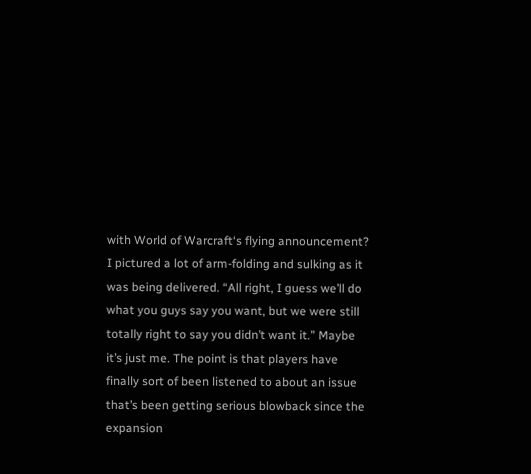with World of Warcraft‘s flying announcement? I pictured a lot of arm-folding and sulking as it was being delivered. “All right, I guess we’ll do what you guys say you want, but we were still totally right to say you didn’t want it.” Maybe it’s just me. The point is that players have finally sort of been listened to about an issue that’s been getting serious blowback since the expansion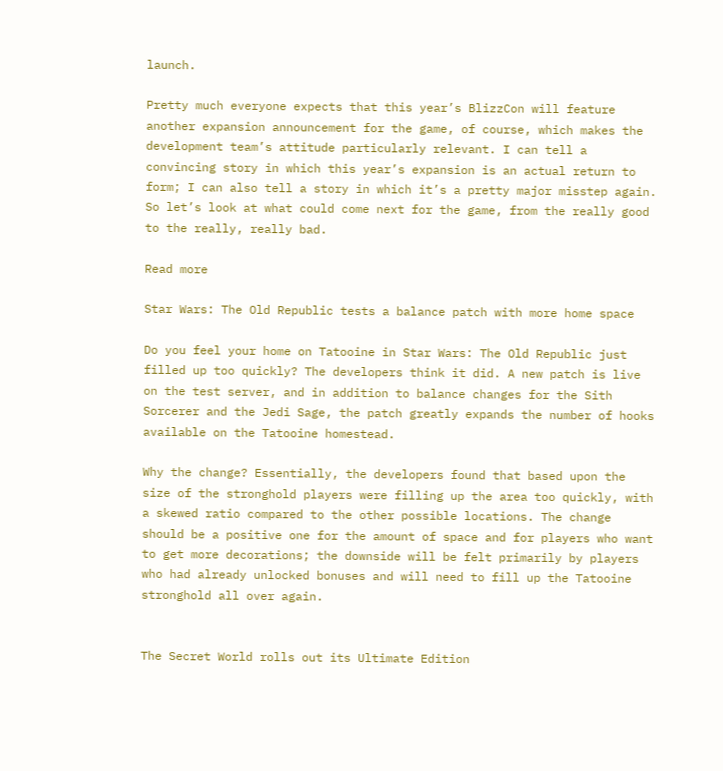launch.

Pretty much everyone expects that this year’s BlizzCon will feature another expansion announcement for the game, of course, which makes the development team’s attitude particularly relevant. I can tell a convincing story in which this year’s expansion is an actual return to form; I can also tell a story in which it’s a pretty major misstep again. So let’s look at what could come next for the game, from the really good to the really, really bad.

Read more

Star Wars: The Old Republic tests a balance patch with more home space

Do you feel your home on Tatooine in Star Wars: The Old Republic just filled up too quickly? The developers think it did. A new patch is live on the test server, and in addition to balance changes for the Sith Sorcerer and the Jedi Sage, the patch greatly expands the number of hooks available on the Tatooine homestead.

Why the change? Essentially, the developers found that based upon the size of the stronghold players were filling up the area too quickly, with a skewed ratio compared to the other possible locations. The change should be a positive one for the amount of space and for players who want to get more decorations; the downside will be felt primarily by players who had already unlocked bonuses and will need to fill up the Tatooine stronghold all over again.


The Secret World rolls out its Ultimate Edition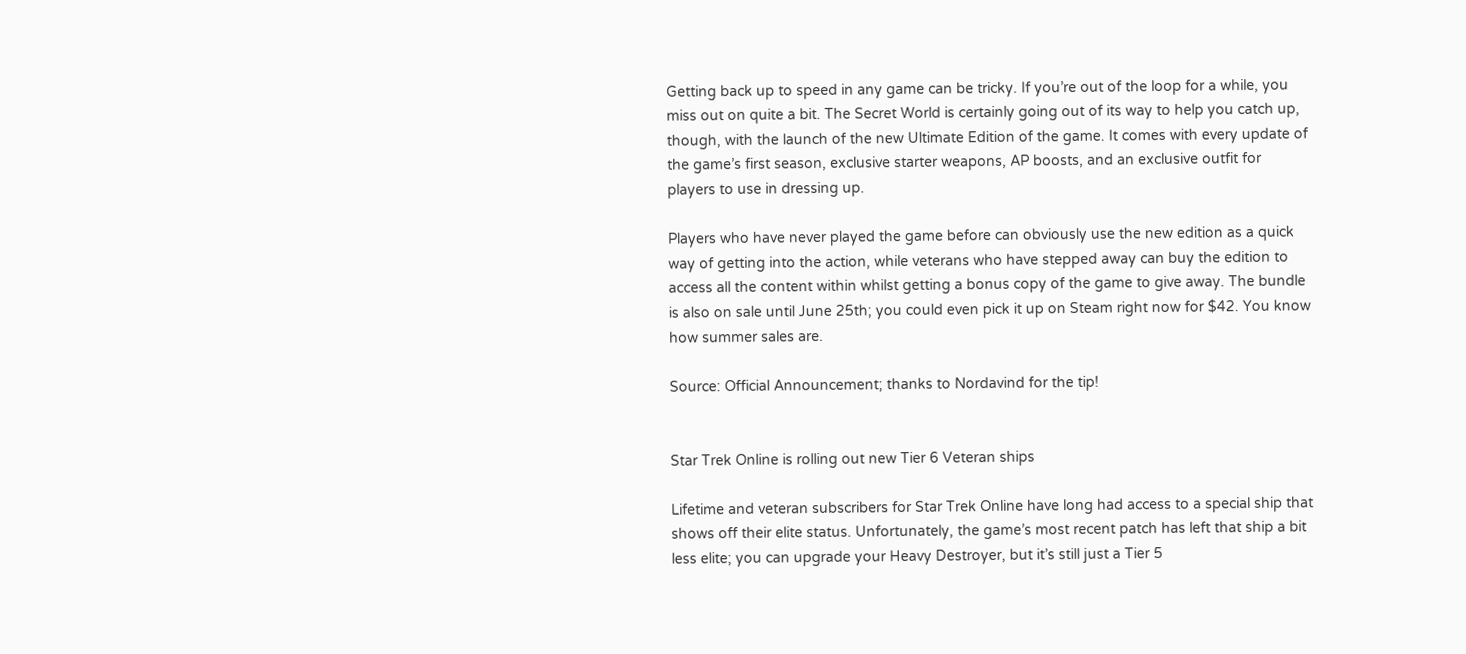Getting back up to speed in any game can be tricky. If you’re out of the loop for a while, you miss out on quite a bit. The Secret World is certainly going out of its way to help you catch up, though, with the launch of the new Ultimate Edition of the game. It comes with every update of the game’s first season, exclusive starter weapons, AP boosts, and an exclusive outfit for players to use in dressing up.

Players who have never played the game before can obviously use the new edition as a quick way of getting into the action, while veterans who have stepped away can buy the edition to access all the content within whilst getting a bonus copy of the game to give away. The bundle is also on sale until June 25th; you could even pick it up on Steam right now for $42. You know how summer sales are.

Source: Official Announcement; thanks to Nordavind for the tip!


Star Trek Online is rolling out new Tier 6 Veteran ships

Lifetime and veteran subscribers for Star Trek Online have long had access to a special ship that shows off their elite status. Unfortunately, the game’s most recent patch has left that ship a bit less elite; you can upgrade your Heavy Destroyer, but it’s still just a Tier 5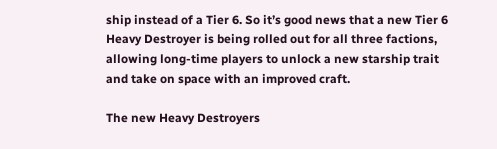ship instead of a Tier 6. So it’s good news that a new Tier 6 Heavy Destroyer is being rolled out for all three factions, allowing long-time players to unlock a new starship trait and take on space with an improved craft.

The new Heavy Destroyers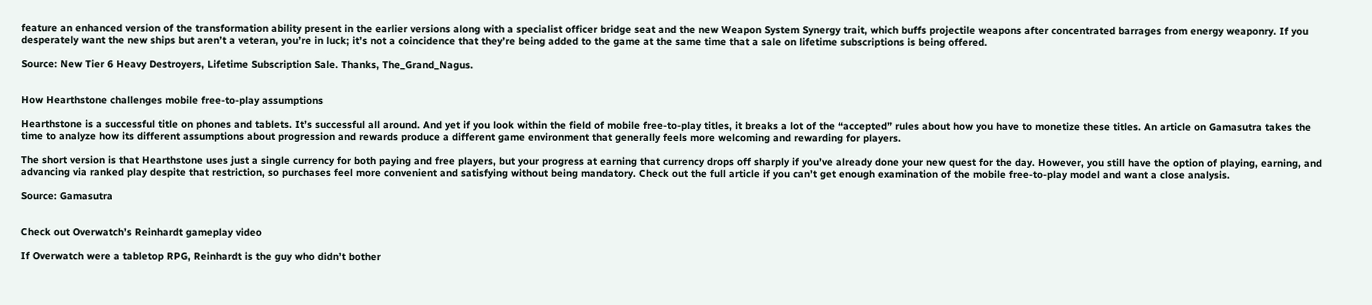feature an enhanced version of the transformation ability present in the earlier versions along with a specialist officer bridge seat and the new Weapon System Synergy trait, which buffs projectile weapons after concentrated barrages from energy weaponry. If you desperately want the new ships but aren’t a veteran, you’re in luck; it’s not a coincidence that they’re being added to the game at the same time that a sale on lifetime subscriptions is being offered.

Source: New Tier 6 Heavy Destroyers, Lifetime Subscription Sale. Thanks, The_Grand_Nagus.


How Hearthstone challenges mobile free-to-play assumptions

Hearthstone is a successful title on phones and tablets. It’s successful all around. And yet if you look within the field of mobile free-to-play titles, it breaks a lot of the “accepted” rules about how you have to monetize these titles. An article on Gamasutra takes the time to analyze how its different assumptions about progression and rewards produce a different game environment that generally feels more welcoming and rewarding for players.

The short version is that Hearthstone uses just a single currency for both paying and free players, but your progress at earning that currency drops off sharply if you’ve already done your new quest for the day. However, you still have the option of playing, earning, and advancing via ranked play despite that restriction, so purchases feel more convenient and satisfying without being mandatory. Check out the full article if you can’t get enough examination of the mobile free-to-play model and want a close analysis.

Source: Gamasutra


Check out Overwatch’s Reinhardt gameplay video

If Overwatch were a tabletop RPG, Reinhardt is the guy who didn’t bother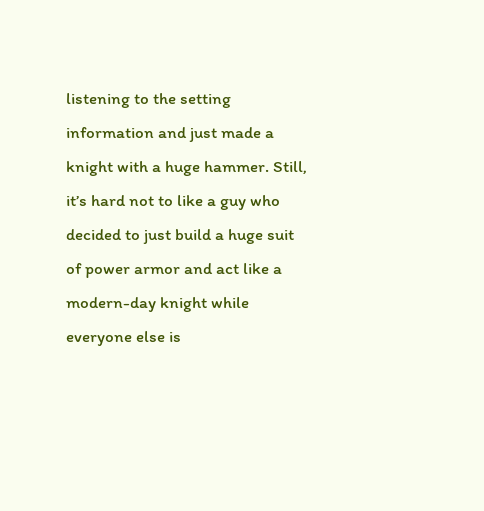listening to the setting information and just made a knight with a huge hammer. Still, it’s hard not to like a guy who decided to just build a huge suit of power armor and act like a modern-day knight while everyone else is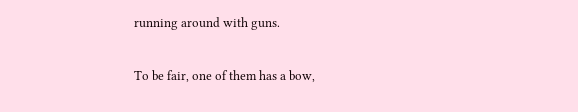running around with guns.

To be fair, one of them has a bow,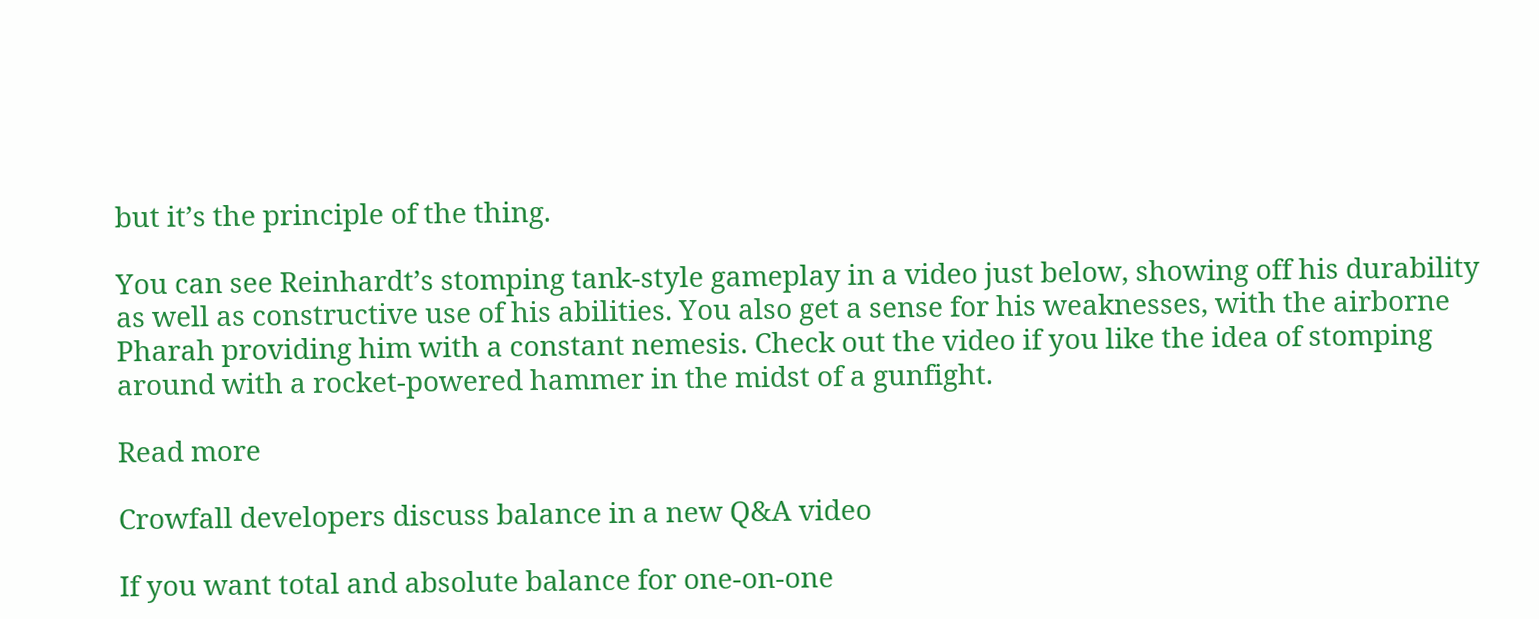but it’s the principle of the thing.

You can see Reinhardt’s stomping tank-style gameplay in a video just below, showing off his durability as well as constructive use of his abilities. You also get a sense for his weaknesses, with the airborne Pharah providing him with a constant nemesis. Check out the video if you like the idea of stomping around with a rocket-powered hammer in the midst of a gunfight.

Read more

Crowfall developers discuss balance in a new Q&A video

If you want total and absolute balance for one-on-one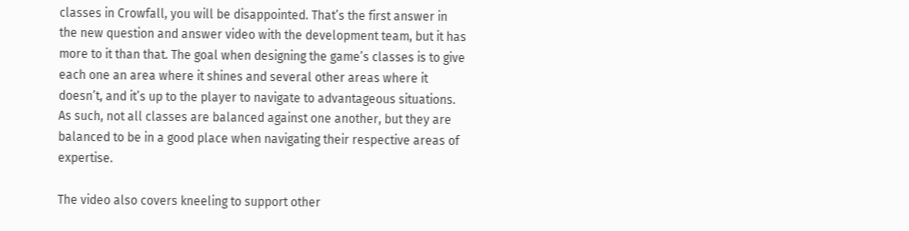classes in Crowfall, you will be disappointed. That’s the first answer in the new question and answer video with the development team, but it has more to it than that. The goal when designing the game’s classes is to give each one an area where it shines and several other areas where it doesn’t, and it’s up to the player to navigate to advantageous situations. As such, not all classes are balanced against one another, but they are balanced to be in a good place when navigating their respective areas of expertise.

The video also covers kneeling to support other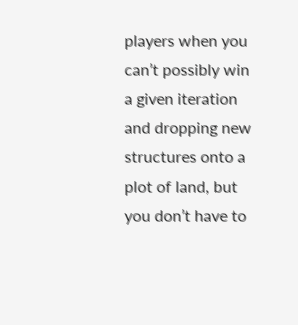players when you can’t possibly win a given iteration and dropping new structures onto a plot of land, but you don’t have to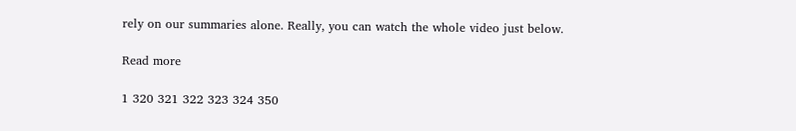rely on our summaries alone. Really, you can watch the whole video just below.

Read more

1 320 321 322 323 324 350